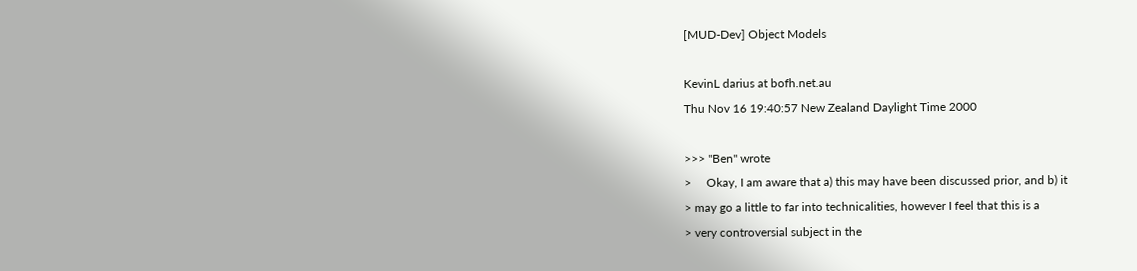[MUD-Dev] Object Models

KevinL darius at bofh.net.au
Thu Nov 16 19:40:57 New Zealand Daylight Time 2000

>>> "Ben" wrote
>     Okay, I am aware that a) this may have been discussed prior, and b) it
> may go a little to far into technicalities, however I feel that this is a
> very controversial subject in the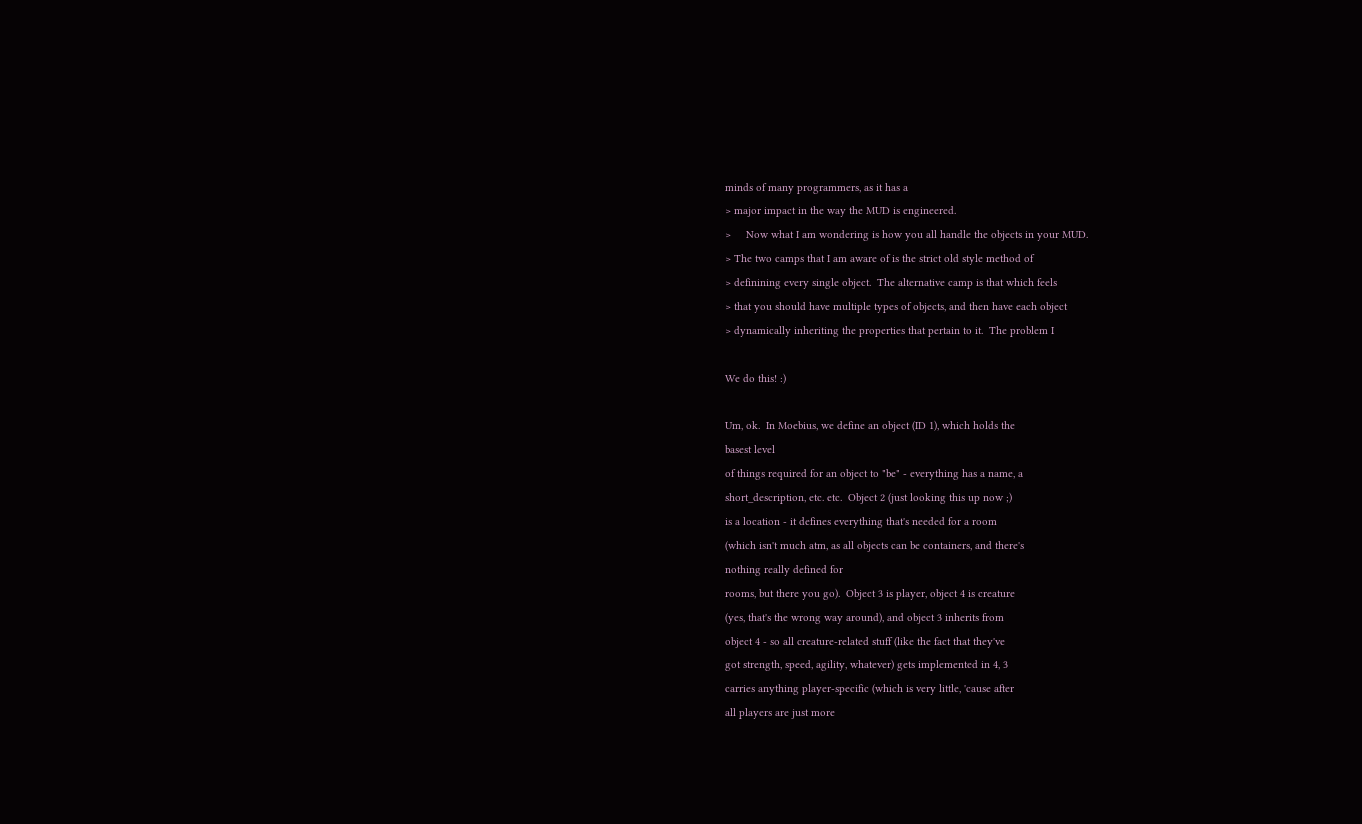minds of many programmers, as it has a
> major impact in the way the MUD is engineered.
>     Now what I am wondering is how you all handle the objects in your MUD.
> The two camps that I am aware of is the strict old style method of
> definining every single object.  The alternative camp is that which feels
> that you should have multiple types of objects, and then have each object
> dynamically inheriting the properties that pertain to it.  The problem I

We do this! :)

Um, ok.  In Moebius, we define an object (ID 1), which holds the
basest level
of things required for an object to "be" - everything has a name, a
short_description, etc. etc.  Object 2 (just looking this up now ;)
is a location - it defines everything that's needed for a room
(which isn't much atm, as all objects can be containers, and there's
nothing really defined for
rooms, but there you go).  Object 3 is player, object 4 is creature
(yes, that's the wrong way around), and object 3 inherits from
object 4 - so all creature-related stuff (like the fact that they've
got strength, speed, agility, whatever) gets implemented in 4, 3
carries anything player-specific (which is very little, 'cause after
all players are just more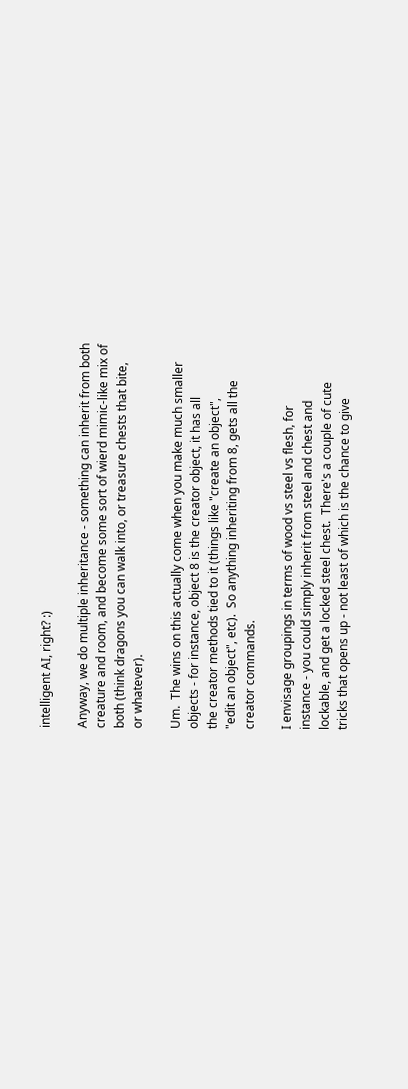intelligent AI, right? :)

Anyway, we do multiple inheritance - something can inherit from both
creature and room, and become some sort of wierd mimic-like mix of
both (think dragons you can walk into, or treasure chests that bite,
or whatever).

Um.  The wins on this actually come when you make much smaller
objects - for instance, object 8 is the creator object, it has all
the creator methods tied to it (things like "create an object",
"edit an object", etc).  So anything inheriting from 8, gets all the
creator commands.

I envisage groupings in terms of wood vs steel vs flesh, for
instance - you could simply inherit from steel and chest and
lockable, and get a locked steel chest.  There's a couple of cute
tricks that opens up - not least of which is the chance to give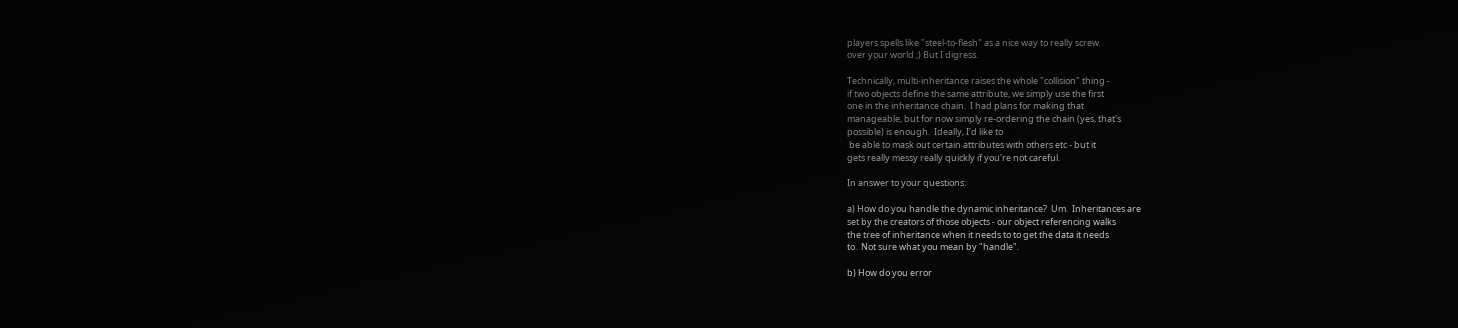players spells like "steel-to-flesh" as a nice way to really screw
over your world ;) But I digress.

Technically, multi-inheritance raises the whole "collision" thing -
if two objects define the same attribute, we simply use the first
one in the inheritance chain.  I had plans for making that
manageable, but for now simply re-ordering the chain (yes, that's
possible) is enough.  Ideally, I'd like to
 be able to mask out certain attributes with others etc - but it
gets really messy really quickly if you're not careful.

In answer to your questions:

a) How do you handle the dynamic inheritance?  Um.  Inheritances are
set by the creators of those objects - our object referencing walks
the tree of inheritance when it needs to to get the data it needs
to.  Not sure what you mean by "handle".

b) How do you error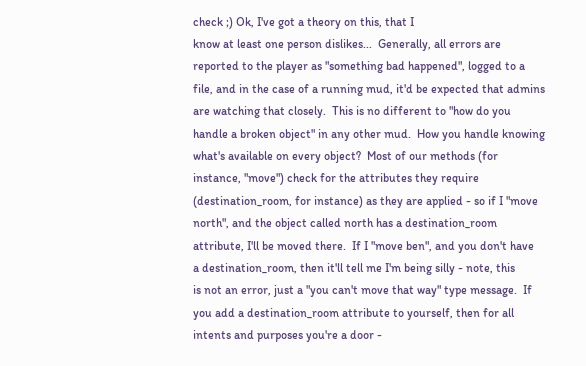check ;) Ok, I've got a theory on this, that I
know at least one person dislikes...  Generally, all errors are
reported to the player as "something bad happened", logged to a
file, and in the case of a running mud, it'd be expected that admins
are watching that closely.  This is no different to "how do you
handle a broken object" in any other mud.  How you handle knowing
what's available on every object?  Most of our methods (for
instance, "move") check for the attributes they require
(destination_room, for instance) as they are applied - so if I "move
north", and the object called north has a destination_room
attribute, I'll be moved there.  If I "move ben", and you don't have
a destination_room, then it'll tell me I'm being silly - note, this
is not an error, just a "you can't move that way" type message.  If
you add a destination_room attribute to yourself, then for all
intents and purposes you're a door -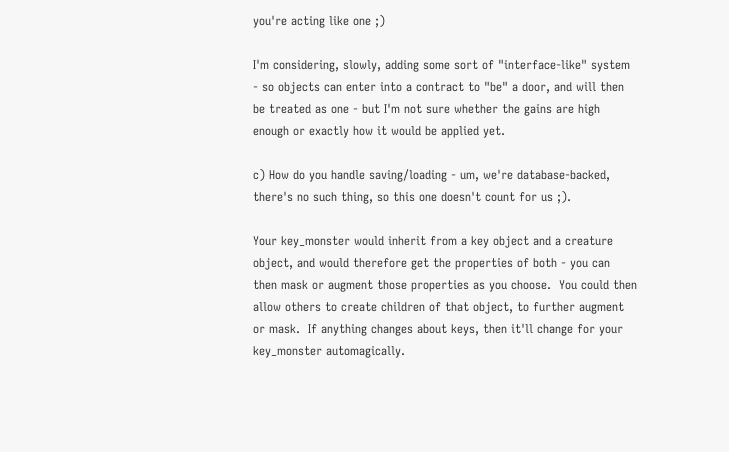you're acting like one ;)

I'm considering, slowly, adding some sort of "interface-like" system
- so objects can enter into a contract to "be" a door, and will then
be treated as one - but I'm not sure whether the gains are high
enough or exactly how it would be applied yet.

c) How do you handle saving/loading - um, we're database-backed,
there's no such thing, so this one doesn't count for us ;).

Your key_monster would inherit from a key object and a creature
object, and would therefore get the properties of both - you can
then mask or augment those properties as you choose.  You could then
allow others to create children of that object, to further augment
or mask.  If anything changes about keys, then it'll change for your
key_monster automagically.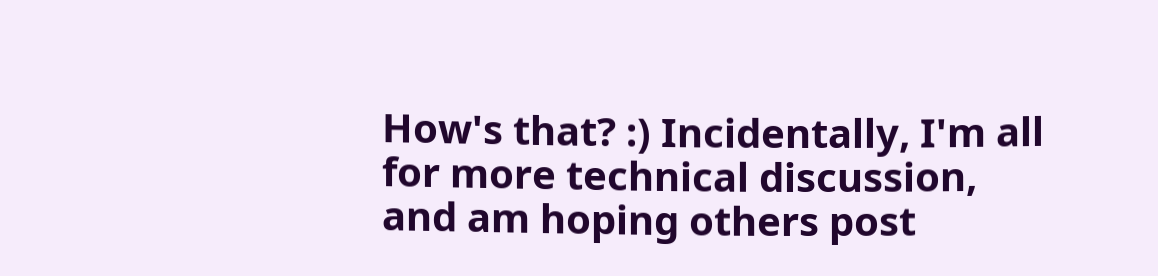How's that? :) Incidentally, I'm all for more technical discussion,
and am hoping others post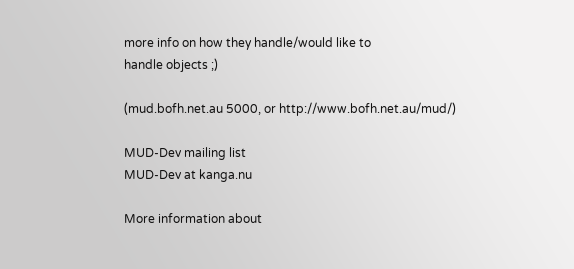more info on how they handle/would like to
handle objects ;)

(mud.bofh.net.au 5000, or http://www.bofh.net.au/mud/)

MUD-Dev mailing list
MUD-Dev at kanga.nu

More information about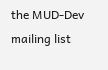the MUD-Dev mailing list